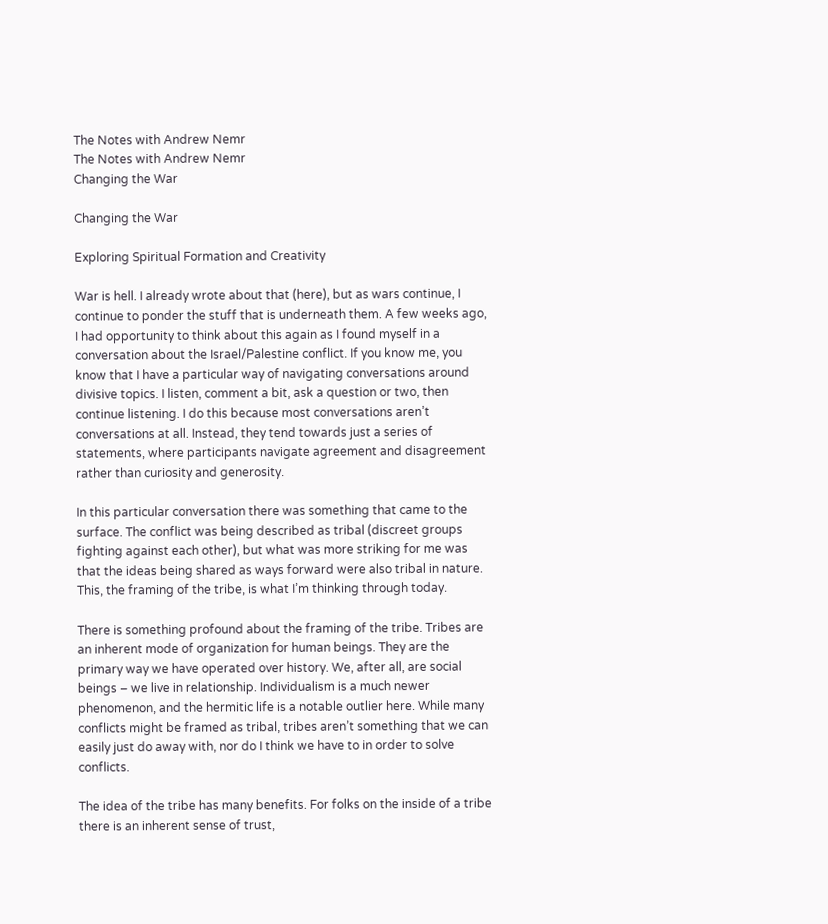The Notes with Andrew Nemr
The Notes with Andrew Nemr
Changing the War

Changing the War

Exploring Spiritual Formation and Creativity

War is hell. I already wrote about that (here), but as wars continue, I continue to ponder the stuff that is underneath them. A few weeks ago, I had opportunity to think about this again as I found myself in a conversation about the Israel/Palestine conflict. If you know me, you know that I have a particular way of navigating conversations around divisive topics. I listen, comment a bit, ask a question or two, then continue listening. I do this because most conversations aren’t conversations at all. Instead, they tend towards just a series of statements, where participants navigate agreement and disagreement rather than curiosity and generosity.

In this particular conversation there was something that came to the surface. The conflict was being described as tribal (discreet groups fighting against each other), but what was more striking for me was that the ideas being shared as ways forward were also tribal in nature. This, the framing of the tribe, is what I’m thinking through today.

There is something profound about the framing of the tribe. Tribes are an inherent mode of organization for human beings. They are the primary way we have operated over history. We, after all, are social beings – we live in relationship. Individualism is a much newer phenomenon, and the hermitic life is a notable outlier here. While many conflicts might be framed as tribal, tribes aren’t something that we can easily just do away with, nor do I think we have to in order to solve conflicts.

The idea of the tribe has many benefits. For folks on the inside of a tribe there is an inherent sense of trust,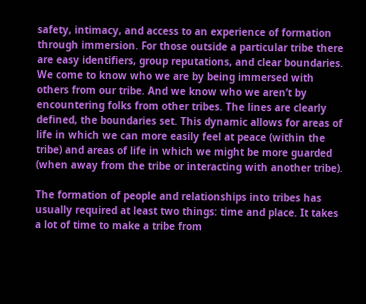safety, intimacy, and access to an experience of formation through immersion. For those outside a particular tribe there are easy identifiers, group reputations, and clear boundaries. We come to know who we are by being immersed with others from our tribe. And we know who we aren’t by encountering folks from other tribes. The lines are clearly defined, the boundaries set. This dynamic allows for areas of life in which we can more easily feel at peace (within the tribe) and areas of life in which we might be more guarded (when away from the tribe or interacting with another tribe).

The formation of people and relationships into tribes has usually required at least two things: time and place. It takes a lot of time to make a tribe from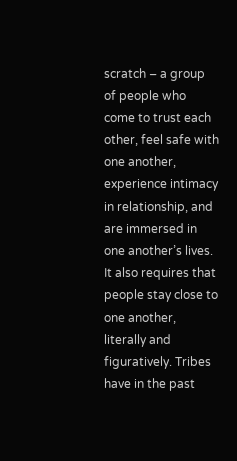scratch – a group of people who come to trust each other, feel safe with one another, experience intimacy in relationship, and are immersed in one another’s lives. It also requires that people stay close to one another, literally and figuratively. Tribes have in the past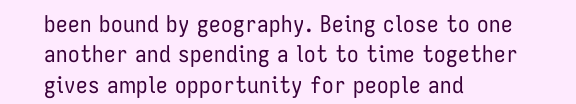been bound by geography. Being close to one another and spending a lot to time together gives ample opportunity for people and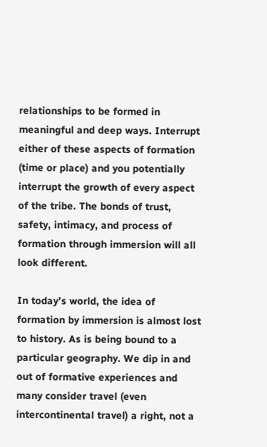relationships to be formed in meaningful and deep ways. Interrupt either of these aspects of formation (time or place) and you potentially interrupt the growth of every aspect of the tribe. The bonds of trust, safety, intimacy, and process of formation through immersion will all look different.

In today’s world, the idea of formation by immersion is almost lost to history. As is being bound to a particular geography. We dip in and out of formative experiences and many consider travel (even intercontinental travel) a right, not a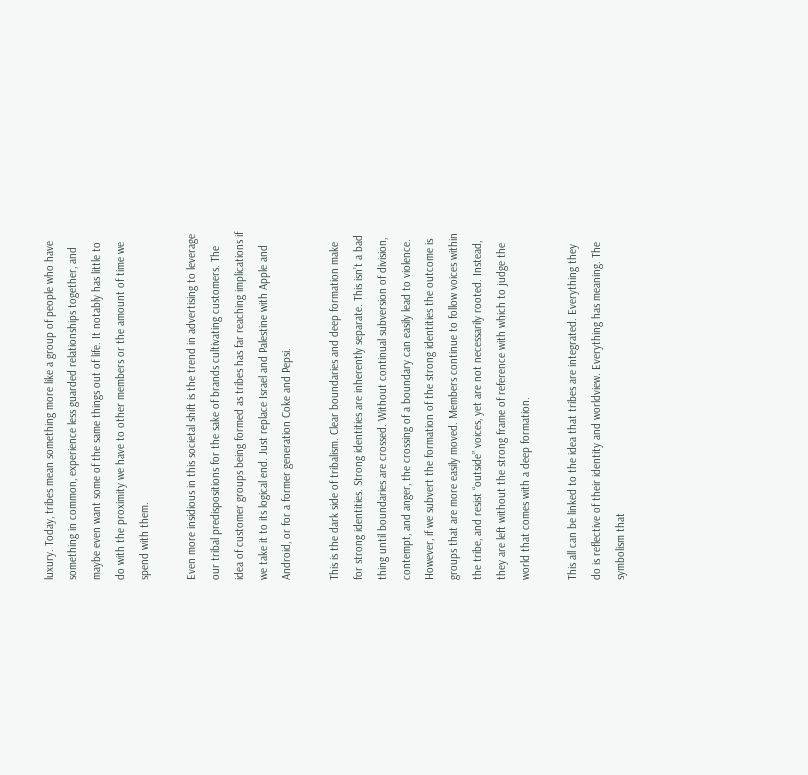luxury. Today, tribes mean something more like a group of people who have something in common, experience less guarded relationships together, and maybe even want some of the same things out of life. It notably has little to do with the proximity we have to other members or the amount of time we spend with them.

Even more insidious in this societal shift is the trend in advertising to leverage our tribal predispositions for the sake of brands cultivating customers. The idea of customer groups being formed as tribes has far reaching implications if we take it to its logical end. Just replace Israel and Palestine with Apple and Android, or for a former generation Coke and Pepsi.

This is the dark side of tribalism. Clear boundaries and deep formation make for strong identities. Strong identities are inherently separate. This isn’t a bad thing until boundaries are crossed. Without continual subversion of division, contempt, and anger, the crossing of a boundary can easily lead to violence. However, if we subvert the formation of the strong identities the outcome is groups that are more easily moved. Members continue to follow voices within the tribe, and resist “outside” voices, yet are not necessarily rooted. Instead, they are left without the strong frame of reference with which to judge the world that comes with a deep formation.

This all can be linked to the idea that tribes are integrated. Everything they do is reflective of their identity and worldview. Everything has meaning. The symbolism that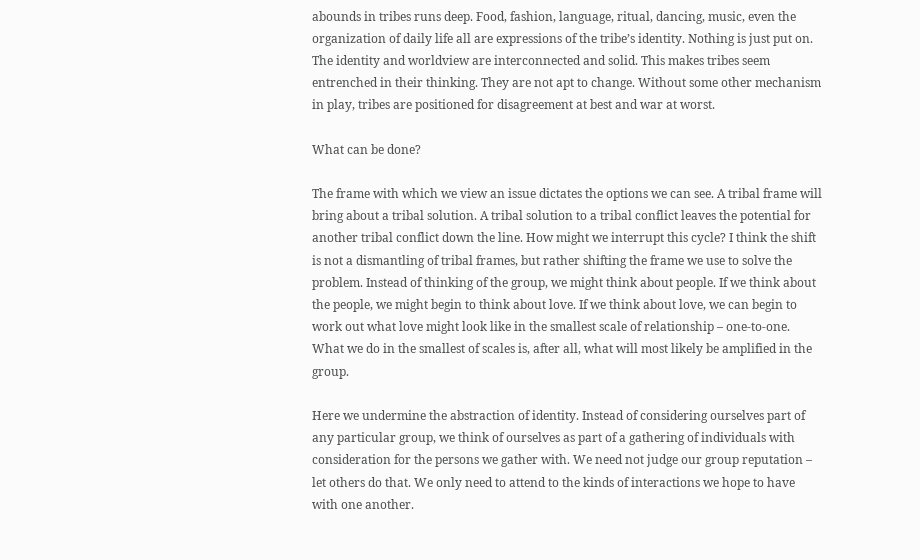abounds in tribes runs deep. Food, fashion, language, ritual, dancing, music, even the organization of daily life all are expressions of the tribe’s identity. Nothing is just put on. The identity and worldview are interconnected and solid. This makes tribes seem entrenched in their thinking. They are not apt to change. Without some other mechanism in play, tribes are positioned for disagreement at best and war at worst.

What can be done?

The frame with which we view an issue dictates the options we can see. A tribal frame will bring about a tribal solution. A tribal solution to a tribal conflict leaves the potential for another tribal conflict down the line. How might we interrupt this cycle? I think the shift is not a dismantling of tribal frames, but rather shifting the frame we use to solve the problem. Instead of thinking of the group, we might think about people. If we think about the people, we might begin to think about love. If we think about love, we can begin to work out what love might look like in the smallest scale of relationship – one-to-one. What we do in the smallest of scales is, after all, what will most likely be amplified in the group.

Here we undermine the abstraction of identity. Instead of considering ourselves part of any particular group, we think of ourselves as part of a gathering of individuals with consideration for the persons we gather with. We need not judge our group reputation – let others do that. We only need to attend to the kinds of interactions we hope to have with one another.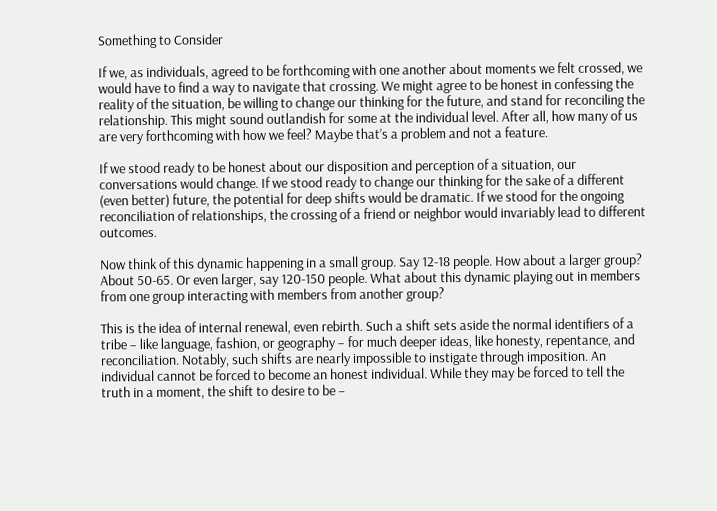Something to Consider

If we, as individuals, agreed to be forthcoming with one another about moments we felt crossed, we would have to find a way to navigate that crossing. We might agree to be honest in confessing the reality of the situation, be willing to change our thinking for the future, and stand for reconciling the relationship. This might sound outlandish for some at the individual level. After all, how many of us are very forthcoming with how we feel? Maybe that’s a problem and not a feature.

If we stood ready to be honest about our disposition and perception of a situation, our conversations would change. If we stood ready to change our thinking for the sake of a different (even better) future, the potential for deep shifts would be dramatic. If we stood for the ongoing reconciliation of relationships, the crossing of a friend or neighbor would invariably lead to different outcomes.

Now think of this dynamic happening in a small group. Say 12-18 people. How about a larger group? About 50-65. Or even larger, say 120-150 people. What about this dynamic playing out in members from one group interacting with members from another group?

This is the idea of internal renewal, even rebirth. Such a shift sets aside the normal identifiers of a tribe – like language, fashion, or geography – for much deeper ideas, like honesty, repentance, and reconciliation. Notably, such shifts are nearly impossible to instigate through imposition. An individual cannot be forced to become an honest individual. While they may be forced to tell the truth in a moment, the shift to desire to be –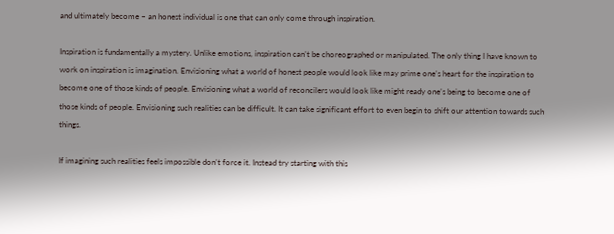and ultimately become – an honest individual is one that can only come through inspiration.

Inspiration is fundamentally a mystery. Unlike emotions, inspiration can’t be choreographed or manipulated. The only thing I have known to work on inspiration is imagination. Envisioning what a world of honest people would look like may prime one’s heart for the inspiration to become one of those kinds of people. Envisioning what a world of reconcilers would look like might ready one’s being to become one of those kinds of people. Envisioning such realities can be difficult. It can take significant effort to even begin to shift our attention towards such things.

If imagining such realities feels impossible don’t force it. Instead try starting with this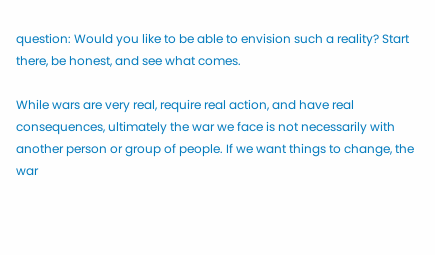question: Would you like to be able to envision such a reality? Start there, be honest, and see what comes.

While wars are very real, require real action, and have real consequences, ultimately the war we face is not necessarily with another person or group of people. If we want things to change, the war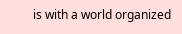is with a world organized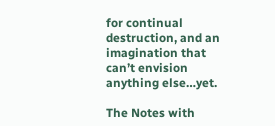for continual destruction, and an imagination that can’t envision anything else…yet.

The Notes with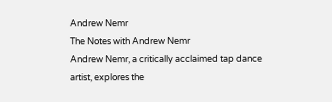Andrew Nemr
The Notes with Andrew Nemr
Andrew Nemr, a critically acclaimed tap dance artist, explores the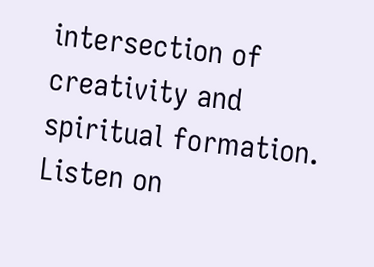intersection of creativity and spiritual formation.
Listen on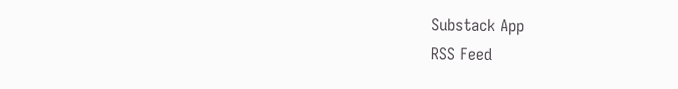Substack App
RSS Feed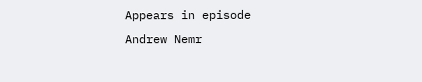Appears in episode
Andrew Nemr